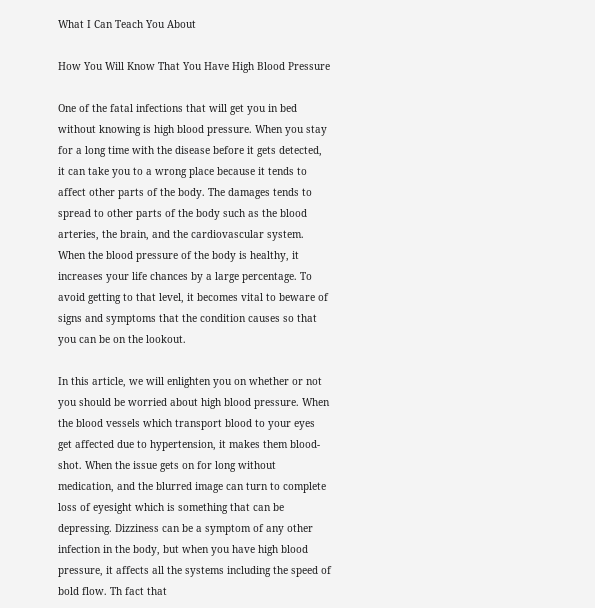What I Can Teach You About

How You Will Know That You Have High Blood Pressure

One of the fatal infections that will get you in bed without knowing is high blood pressure. When you stay for a long time with the disease before it gets detected, it can take you to a wrong place because it tends to affect other parts of the body. The damages tends to spread to other parts of the body such as the blood arteries, the brain, and the cardiovascular system. When the blood pressure of the body is healthy, it increases your life chances by a large percentage. To avoid getting to that level, it becomes vital to beware of signs and symptoms that the condition causes so that you can be on the lookout.

In this article, we will enlighten you on whether or not you should be worried about high blood pressure. When the blood vessels which transport blood to your eyes get affected due to hypertension, it makes them blood-shot. When the issue gets on for long without medication, and the blurred image can turn to complete loss of eyesight which is something that can be depressing. Dizziness can be a symptom of any other infection in the body, but when you have high blood pressure, it affects all the systems including the speed of bold flow. Th fact that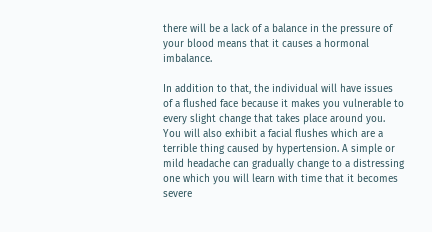there will be a lack of a balance in the pressure of your blood means that it causes a hormonal imbalance.

In addition to that, the individual will have issues of a flushed face because it makes you vulnerable to every slight change that takes place around you. You will also exhibit a facial flushes which are a terrible thing caused by hypertension. A simple or mild headache can gradually change to a distressing one which you will learn with time that it becomes severe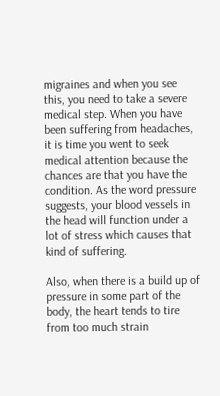migraines and when you see this, you need to take a severe medical step. When you have been suffering from headaches, it is time you went to seek medical attention because the chances are that you have the condition. As the word pressure suggests, your blood vessels in the head will function under a lot of stress which causes that kind of suffering.

Also, when there is a build up of pressure in some part of the body, the heart tends to tire from too much strain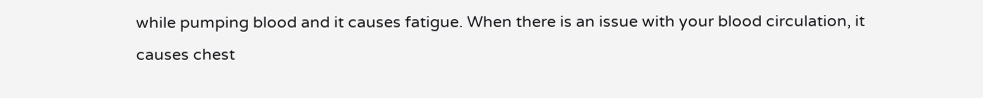while pumping blood and it causes fatigue. When there is an issue with your blood circulation, it causes chest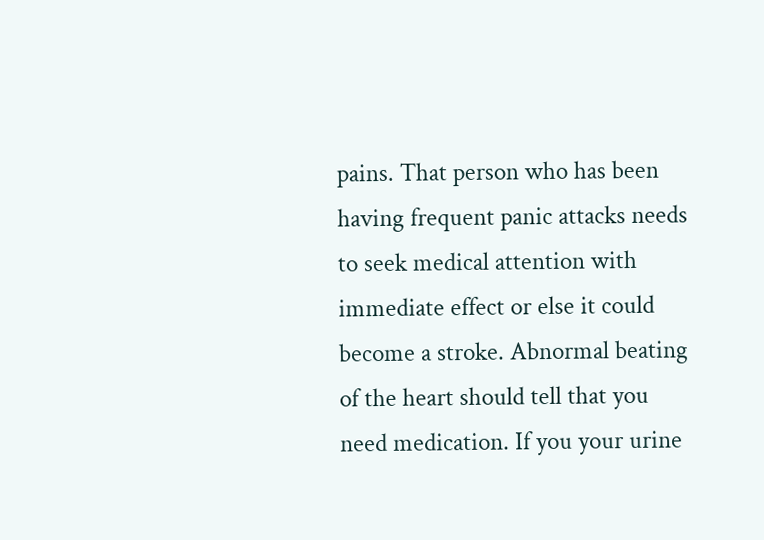pains. That person who has been having frequent panic attacks needs to seek medical attention with immediate effect or else it could become a stroke. Abnormal beating of the heart should tell that you need medication. If you your urine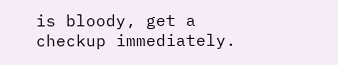is bloody, get a checkup immediately.